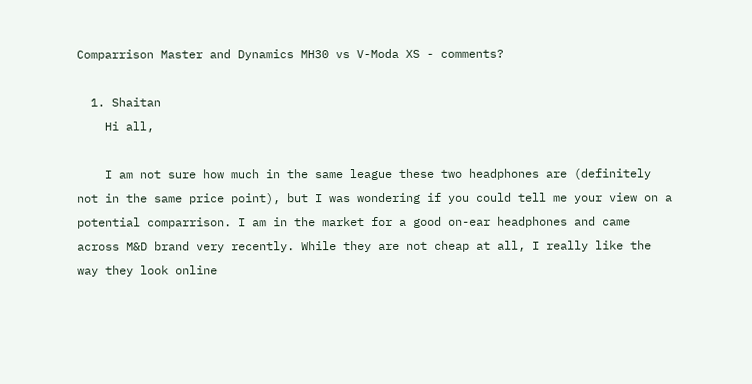Comparrison Master and Dynamics MH30 vs V-Moda XS - comments?

  1. Shaitan
    Hi all,

    I am not sure how much in the same league these two headphones are (definitely not in the same price point), but I was wondering if you could tell me your view on a potential comparrison. I am in the market for a good on-ear headphones and came across M&D brand very recently. While they are not cheap at all, I really like the way they look online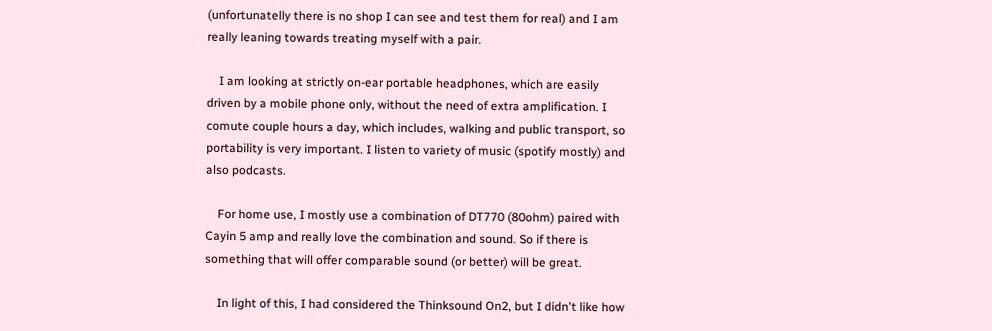(unfortunatelly there is no shop I can see and test them for real) and I am really leaning towards treating myself with a pair.

    I am looking at strictly on-ear portable headphones, which are easily driven by a mobile phone only, without the need of extra amplification. I comute couple hours a day, which includes, walking and public transport, so portability is very important. I listen to variety of music (spotify mostly) and also podcasts.

    For home use, I mostly use a combination of DT770 (80ohm) paired with Cayin 5 amp and really love the combination and sound. So if there is something that will offer comparable sound (or better) will be great.

    In light of this, I had considered the Thinksound On2, but I didn't like how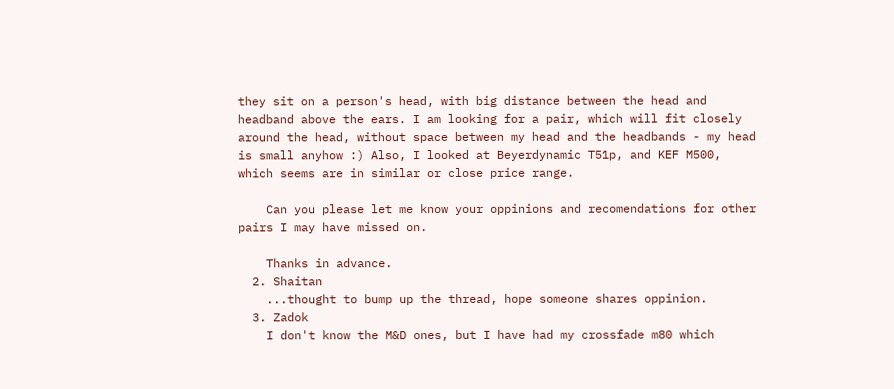they sit on a person's head, with big distance between the head and headband above the ears. I am looking for a pair, which will fit closely around the head, without space between my head and the headbands - my head is small anyhow :) Also, I looked at Beyerdynamic T51p, and KEF M500, which seems are in similar or close price range.

    Can you please let me know your oppinions and recomendations for other pairs I may have missed on.

    Thanks in advance.
  2. Shaitan
    ...thought to bump up the thread, hope someone shares oppinion.
  3. Zadok
    I don't know the M&D ones, but I have had my crossfade m80 which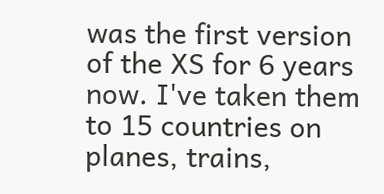was the first version of the XS for 6 years now. I've taken them to 15 countries on planes, trains,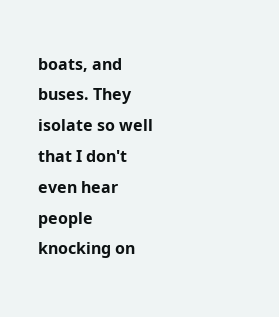boats, and buses. They isolate so well that I don't even hear people knocking on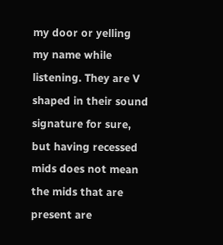my door or yelling my name while listening. They are V shaped in their sound signature for sure, but having recessed mids does not mean the mids that are present are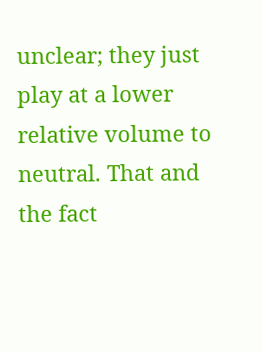unclear; they just play at a lower relative volume to neutral. That and the fact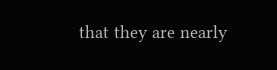that they are nearly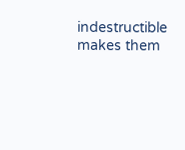indestructible makes them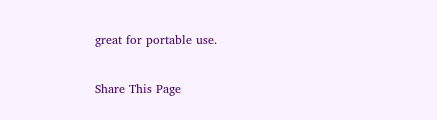great for portable use.

Share This Page